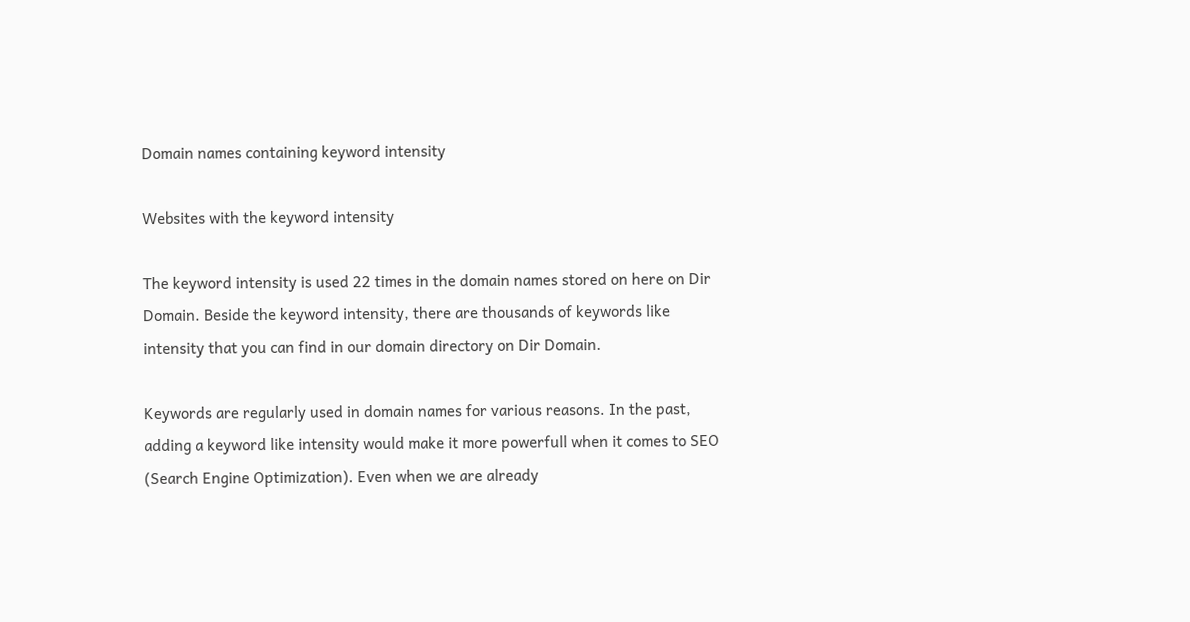Domain names containing keyword intensity

Websites with the keyword intensity

The keyword intensity is used 22 times in the domain names stored on here on Dir Domain. Beside the keyword intensity, there are thousands of keywords like intensity that you can find in our domain directory on Dir Domain.

Keywords are regularly used in domain names for various reasons. In the past, adding a keyword like intensity would make it more powerfull when it comes to SEO (Search Engine Optimization). Even when we are already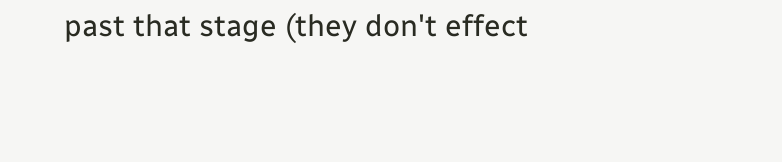past that stage (they don't effect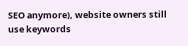SEO anymore), website owners still use keywords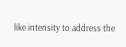like intensity to address the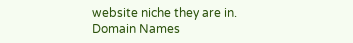website niche they are in.
Domain Names